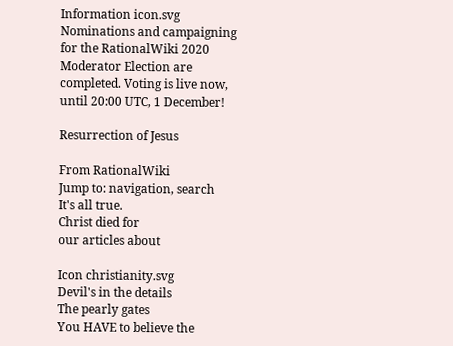Information icon.svg Nominations and campaigning for the RationalWiki 2020 Moderator Election are completed. Voting is live now, until 20:00 UTC, 1 December!

Resurrection of Jesus

From RationalWiki
Jump to: navigation, search
It's all true.
Christ died for
our articles about

Icon christianity.svg
Devil's in the details
The pearly gates
You HAVE to believe the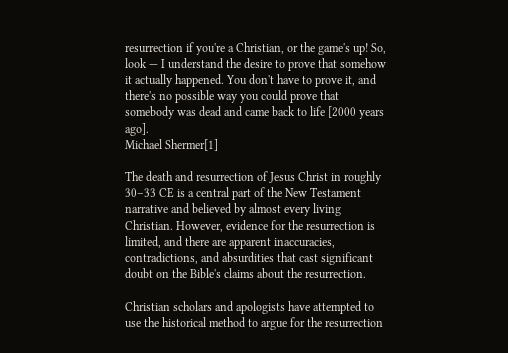resurrection if you're a Christian, or the game's up! So, look — I understand the desire to prove that somehow it actually happened. You don't have to prove it, and there's no possible way you could prove that somebody was dead and came back to life [2000 years ago].
Michael Shermer[1]

The death and resurrection of Jesus Christ in roughly 30–33 CE is a central part of the New Testament narrative and believed by almost every living Christian. However, evidence for the resurrection is limited, and there are apparent inaccuracies, contradictions, and absurdities that cast significant doubt on the Bible's claims about the resurrection.

Christian scholars and apologists have attempted to use the historical method to argue for the resurrection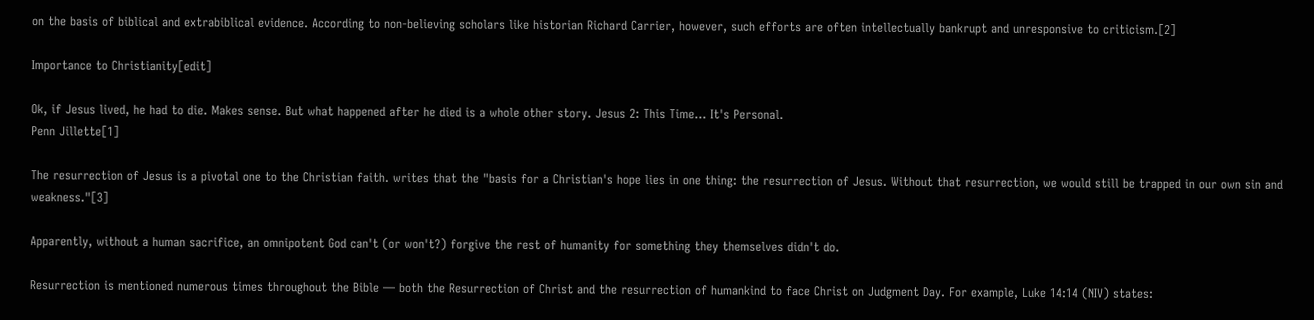on the basis of biblical and extrabiblical evidence. According to non-believing scholars like historian Richard Carrier, however, such efforts are often intellectually bankrupt and unresponsive to criticism.[2]

Importance to Christianity[edit]

Ok, if Jesus lived, he had to die. Makes sense. But what happened after he died is a whole other story. Jesus 2: This Time... It's Personal.
Penn Jillette[1]

The resurrection of Jesus is a pivotal one to the Christian faith. writes that the "basis for a Christian's hope lies in one thing: the resurrection of Jesus. Without that resurrection, we would still be trapped in our own sin and weakness."[3]

Apparently, without a human sacrifice, an omnipotent God can't (or won't?) forgive the rest of humanity for something they themselves didn't do.

Resurrection is mentioned numerous times throughout the Bible — both the Resurrection of Christ and the resurrection of humankind to face Christ on Judgment Day. For example, Luke 14:14 (NIV) states: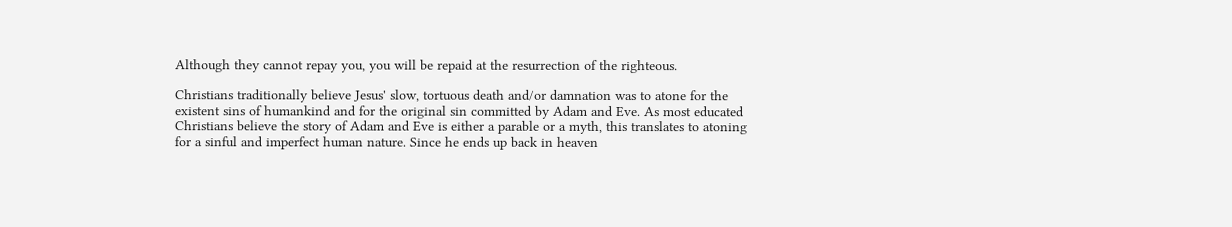Although they cannot repay you, you will be repaid at the resurrection of the righteous.

Christians traditionally believe Jesus' slow, tortuous death and/or damnation was to atone for the existent sins of humankind and for the original sin committed by Adam and Eve. As most educated Christians believe the story of Adam and Eve is either a parable or a myth, this translates to atoning for a sinful and imperfect human nature. Since he ends up back in heaven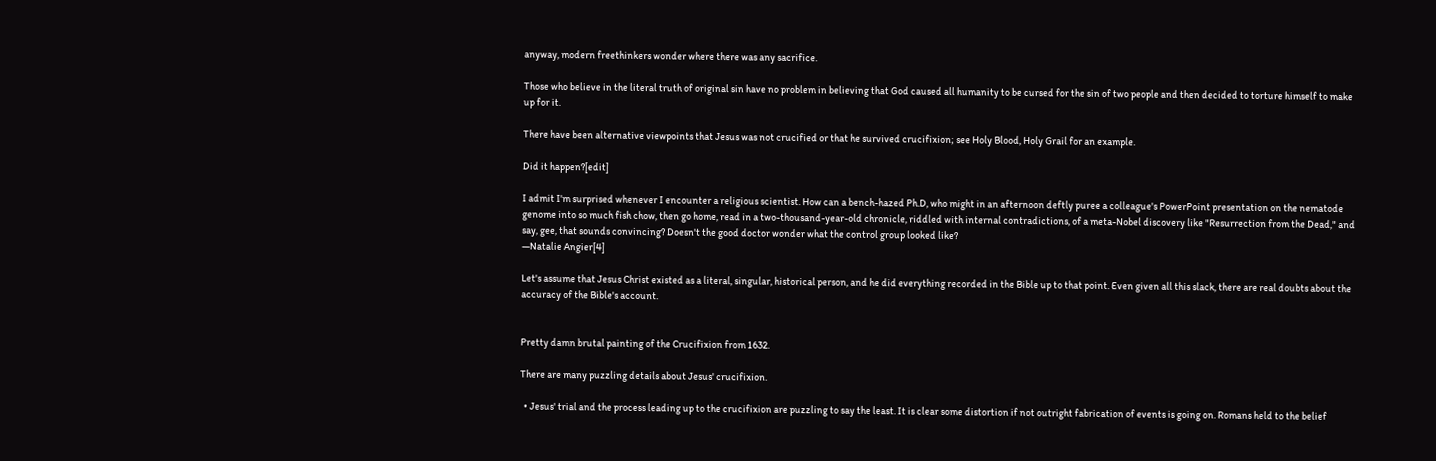anyway, modern freethinkers wonder where there was any sacrifice.

Those who believe in the literal truth of original sin have no problem in believing that God caused all humanity to be cursed for the sin of two people and then decided to torture himself to make up for it.

There have been alternative viewpoints that Jesus was not crucified or that he survived crucifixion; see Holy Blood, Holy Grail for an example.

Did it happen?[edit]

I admit I'm surprised whenever I encounter a religious scientist. How can a bench-hazed Ph.D, who might in an afternoon deftly puree a colleague's PowerPoint presentation on the nematode genome into so much fish chow, then go home, read in a two-thousand-year-old chronicle, riddled with internal contradictions, of a meta-Nobel discovery like "Resurrection from the Dead," and say, gee, that sounds convincing? Doesn't the good doctor wonder what the control group looked like?
—Natalie Angier[4]

Let's assume that Jesus Christ existed as a literal, singular, historical person, and he did everything recorded in the Bible up to that point. Even given all this slack, there are real doubts about the accuracy of the Bible's account.


Pretty damn brutal painting of the Crucifixion from 1632.

There are many puzzling details about Jesus' crucifixion.

  • Jesus' trial and the process leading up to the crucifixion are puzzling to say the least. It is clear some distortion if not outright fabrication of events is going on. Romans held to the belief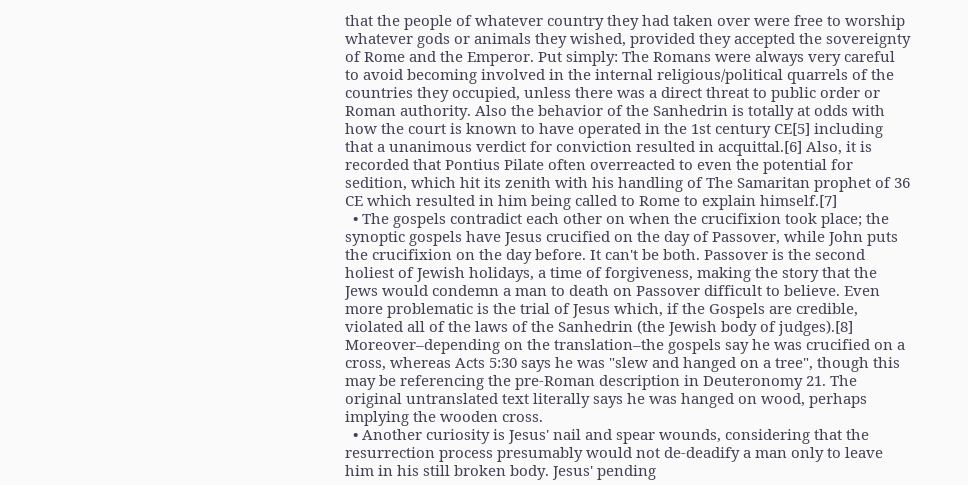that the people of whatever country they had taken over were free to worship whatever gods or animals they wished, provided they accepted the sovereignty of Rome and the Emperor. Put simply: The Romans were always very careful to avoid becoming involved in the internal religious/political quarrels of the countries they occupied, unless there was a direct threat to public order or Roman authority. Also the behavior of the Sanhedrin is totally at odds with how the court is known to have operated in the 1st century CE[5] including that a unanimous verdict for conviction resulted in acquittal.[6] Also, it is recorded that Pontius Pilate often overreacted to even the potential for sedition, which hit its zenith with his handling of The Samaritan prophet of 36 CE which resulted in him being called to Rome to explain himself.[7]
  • The gospels contradict each other on when the crucifixion took place; the synoptic gospels have Jesus crucified on the day of Passover, while John puts the crucifixion on the day before. It can't be both. Passover is the second holiest of Jewish holidays, a time of forgiveness, making the story that the Jews would condemn a man to death on Passover difficult to believe. Even more problematic is the trial of Jesus which, if the Gospels are credible, violated all of the laws of the Sanhedrin (the Jewish body of judges).[8] Moreover–depending on the translation–the gospels say he was crucified on a cross, whereas Acts 5:30 says he was "slew and hanged on a tree", though this may be referencing the pre-Roman description in Deuteronomy 21. The original untranslated text literally says he was hanged on wood, perhaps implying the wooden cross.
  • Another curiosity is Jesus' nail and spear wounds, considering that the resurrection process presumably would not de-deadify a man only to leave him in his still broken body. Jesus' pending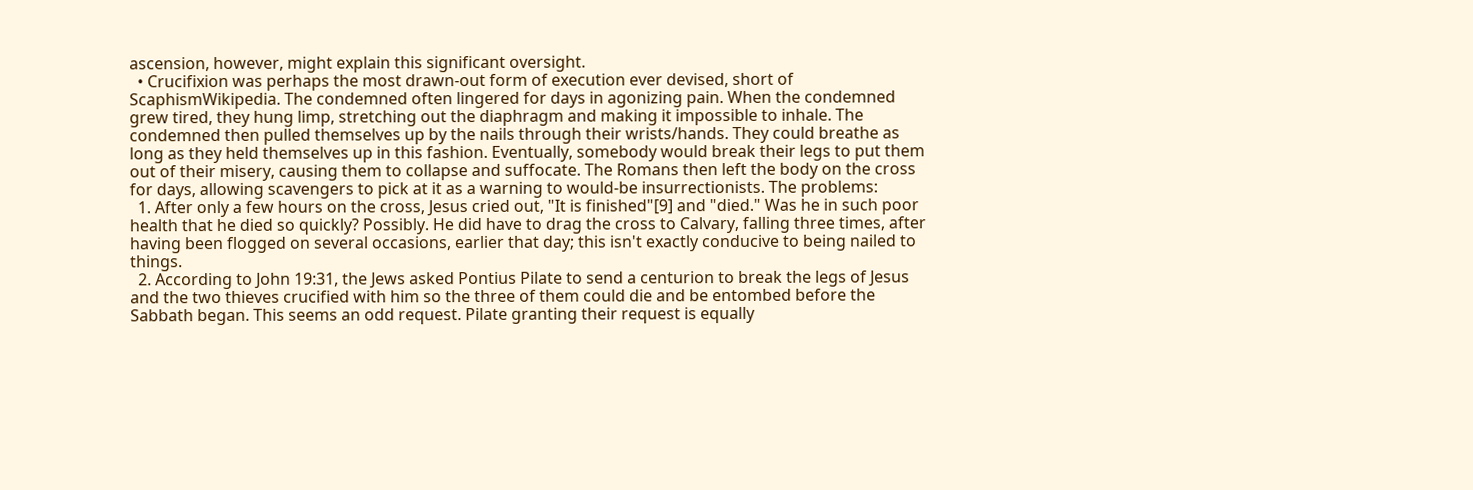ascension, however, might explain this significant oversight.
  • Crucifixion was perhaps the most drawn-out form of execution ever devised, short of ScaphismWikipedia. The condemned often lingered for days in agonizing pain. When the condemned grew tired, they hung limp, stretching out the diaphragm and making it impossible to inhale. The condemned then pulled themselves up by the nails through their wrists/hands. They could breathe as long as they held themselves up in this fashion. Eventually, somebody would break their legs to put them out of their misery, causing them to collapse and suffocate. The Romans then left the body on the cross for days, allowing scavengers to pick at it as a warning to would-be insurrectionists. The problems:
  1. After only a few hours on the cross, Jesus cried out, "It is finished"[9] and "died." Was he in such poor health that he died so quickly? Possibly. He did have to drag the cross to Calvary, falling three times, after having been flogged on several occasions, earlier that day; this isn't exactly conducive to being nailed to things.
  2. According to John 19:31, the Jews asked Pontius Pilate to send a centurion to break the legs of Jesus and the two thieves crucified with him so the three of them could die and be entombed before the Sabbath began. This seems an odd request. Pilate granting their request is equally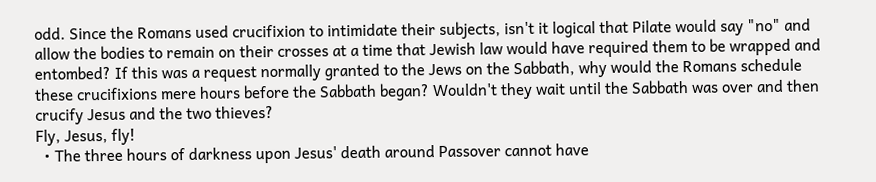odd. Since the Romans used crucifixion to intimidate their subjects, isn't it logical that Pilate would say "no" and allow the bodies to remain on their crosses at a time that Jewish law would have required them to be wrapped and entombed? If this was a request normally granted to the Jews on the Sabbath, why would the Romans schedule these crucifixions mere hours before the Sabbath began? Wouldn't they wait until the Sabbath was over and then crucify Jesus and the two thieves?
Fly, Jesus, fly!
  • The three hours of darkness upon Jesus' death around Passover cannot have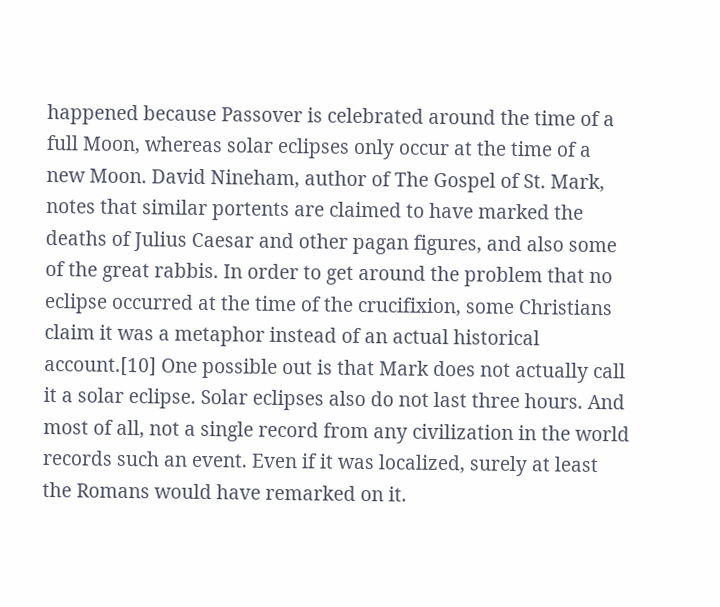happened because Passover is celebrated around the time of a full Moon, whereas solar eclipses only occur at the time of a new Moon. David Nineham, author of The Gospel of St. Mark, notes that similar portents are claimed to have marked the deaths of Julius Caesar and other pagan figures, and also some of the great rabbis. In order to get around the problem that no eclipse occurred at the time of the crucifixion, some Christians claim it was a metaphor instead of an actual historical account.[10] One possible out is that Mark does not actually call it a solar eclipse. Solar eclipses also do not last three hours. And most of all, not a single record from any civilization in the world records such an event. Even if it was localized, surely at least the Romans would have remarked on it.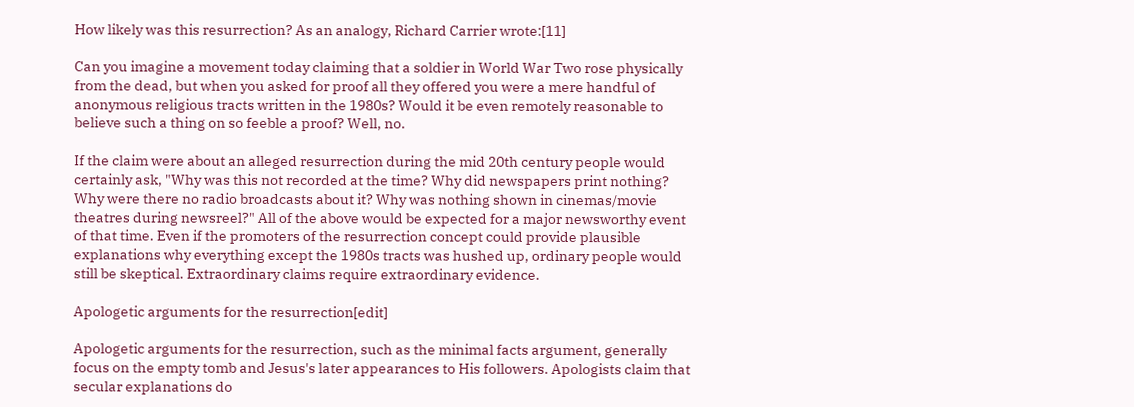How likely was this resurrection? As an analogy, Richard Carrier wrote:[11]

Can you imagine a movement today claiming that a soldier in World War Two rose physically from the dead, but when you asked for proof all they offered you were a mere handful of anonymous religious tracts written in the 1980s? Would it be even remotely reasonable to believe such a thing on so feeble a proof? Well, no.

If the claim were about an alleged resurrection during the mid 20th century people would certainly ask, "Why was this not recorded at the time? Why did newspapers print nothing? Why were there no radio broadcasts about it? Why was nothing shown in cinemas/movie theatres during newsreel?" All of the above would be expected for a major newsworthy event of that time. Even if the promoters of the resurrection concept could provide plausible explanations why everything except the 1980s tracts was hushed up, ordinary people would still be skeptical. Extraordinary claims require extraordinary evidence.

Apologetic arguments for the resurrection[edit]

Apologetic arguments for the resurrection, such as the minimal facts argument, generally focus on the empty tomb and Jesus's later appearances to His followers. Apologists claim that secular explanations do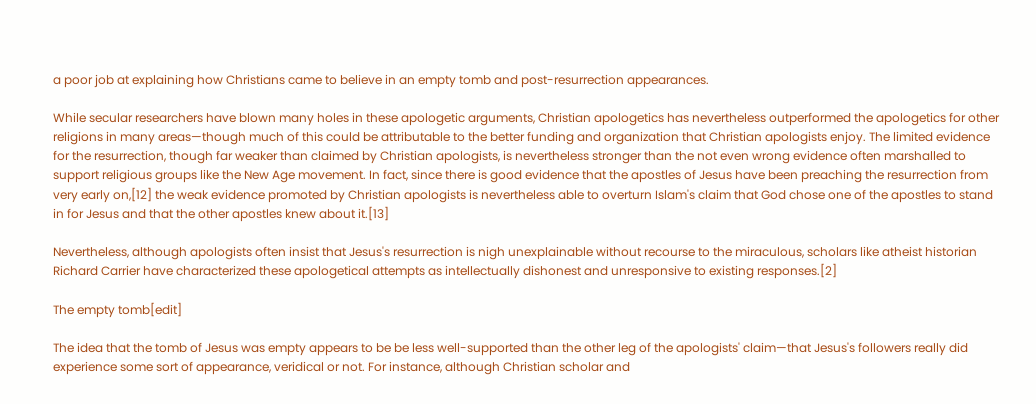a poor job at explaining how Christians came to believe in an empty tomb and post-resurrection appearances.

While secular researchers have blown many holes in these apologetic arguments, Christian apologetics has nevertheless outperformed the apologetics for other religions in many areas—though much of this could be attributable to the better funding and organization that Christian apologists enjoy. The limited evidence for the resurrection, though far weaker than claimed by Christian apologists, is nevertheless stronger than the not even wrong evidence often marshalled to support religious groups like the New Age movement. In fact, since there is good evidence that the apostles of Jesus have been preaching the resurrection from very early on,[12] the weak evidence promoted by Christian apologists is nevertheless able to overturn Islam's claim that God chose one of the apostles to stand in for Jesus and that the other apostles knew about it.[13]

Nevertheless, although apologists often insist that Jesus's resurrection is nigh unexplainable without recourse to the miraculous, scholars like atheist historian Richard Carrier have characterized these apologetical attempts as intellectually dishonest and unresponsive to existing responses.[2]

The empty tomb[edit]

The idea that the tomb of Jesus was empty appears to be be less well-supported than the other leg of the apologists' claim—that Jesus's followers really did experience some sort of appearance, veridical or not. For instance, although Christian scholar and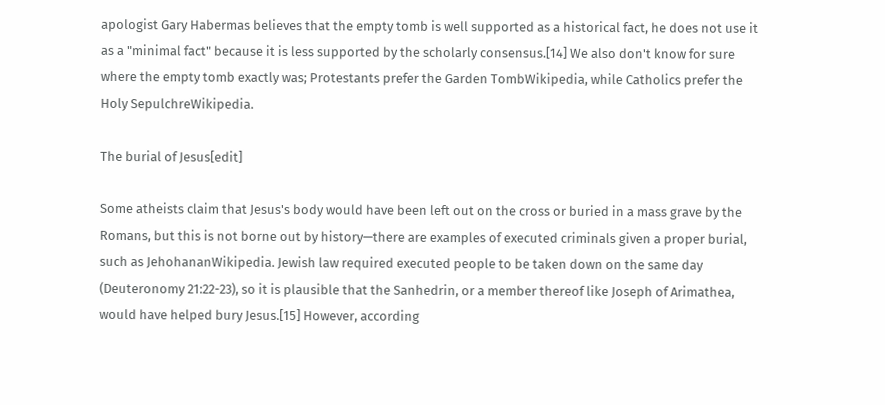apologist Gary Habermas believes that the empty tomb is well supported as a historical fact, he does not use it as a "minimal fact" because it is less supported by the scholarly consensus.[14] We also don't know for sure where the empty tomb exactly was; Protestants prefer the Garden TombWikipedia, while Catholics prefer the Holy SepulchreWikipedia.

The burial of Jesus[edit]

Some atheists claim that Jesus's body would have been left out on the cross or buried in a mass grave by the Romans, but this is not borne out by history—there are examples of executed criminals given a proper burial, such as JehohananWikipedia. Jewish law required executed people to be taken down on the same day (Deuteronomy 21:22-23), so it is plausible that the Sanhedrin, or a member thereof like Joseph of Arimathea, would have helped bury Jesus.[15] However, according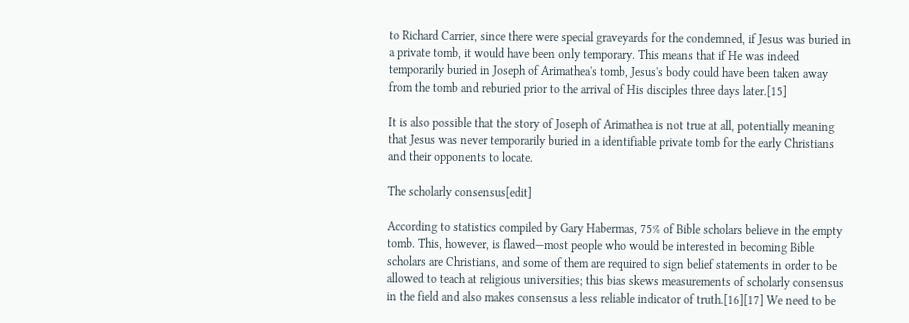to Richard Carrier, since there were special graveyards for the condemned, if Jesus was buried in a private tomb, it would have been only temporary. This means that if He was indeed temporarily buried in Joseph of Arimathea's tomb, Jesus's body could have been taken away from the tomb and reburied prior to the arrival of His disciples three days later.[15]

It is also possible that the story of Joseph of Arimathea is not true at all, potentially meaning that Jesus was never temporarily buried in a identifiable private tomb for the early Christians and their opponents to locate.

The scholarly consensus[edit]

According to statistics compiled by Gary Habermas, 75% of Bible scholars believe in the empty tomb. This, however, is flawed—most people who would be interested in becoming Bible scholars are Christians, and some of them are required to sign belief statements in order to be allowed to teach at religious universities; this bias skews measurements of scholarly consensus in the field and also makes consensus a less reliable indicator of truth.[16][17] We need to be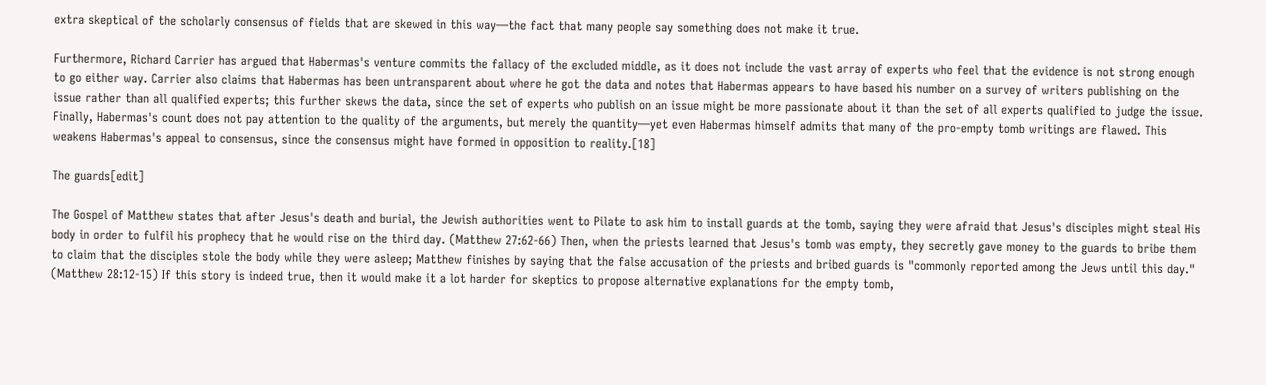extra skeptical of the scholarly consensus of fields that are skewed in this way—the fact that many people say something does not make it true.

Furthermore, Richard Carrier has argued that Habermas's venture commits the fallacy of the excluded middle, as it does not include the vast array of experts who feel that the evidence is not strong enough to go either way. Carrier also claims that Habermas has been untransparent about where he got the data and notes that Habermas appears to have based his number on a survey of writers publishing on the issue rather than all qualified experts; this further skews the data, since the set of experts who publish on an issue might be more passionate about it than the set of all experts qualified to judge the issue. Finally, Habermas's count does not pay attention to the quality of the arguments, but merely the quantity—yet even Habermas himself admits that many of the pro-empty tomb writings are flawed. This weakens Habermas's appeal to consensus, since the consensus might have formed in opposition to reality.[18]

The guards[edit]

The Gospel of Matthew states that after Jesus's death and burial, the Jewish authorities went to Pilate to ask him to install guards at the tomb, saying they were afraid that Jesus's disciples might steal His body in order to fulfil his prophecy that he would rise on the third day. (Matthew 27:62-66) Then, when the priests learned that Jesus's tomb was empty, they secretly gave money to the guards to bribe them to claim that the disciples stole the body while they were asleep; Matthew finishes by saying that the false accusation of the priests and bribed guards is "commonly reported among the Jews until this day." (Matthew 28:12-15) If this story is indeed true, then it would make it a lot harder for skeptics to propose alternative explanations for the empty tomb,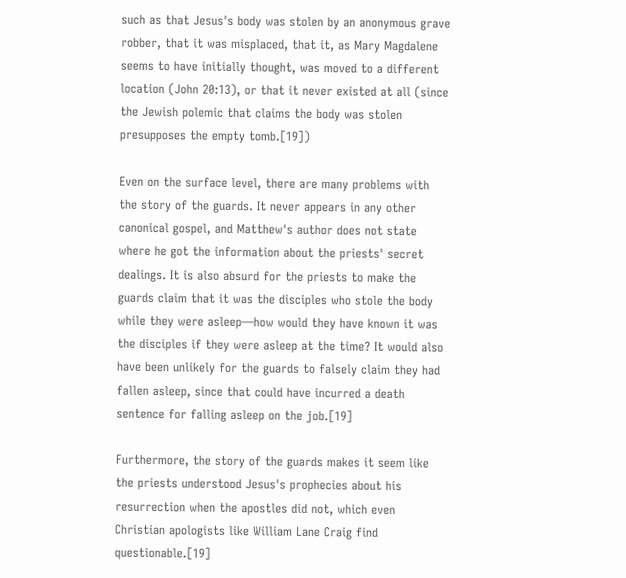such as that Jesus's body was stolen by an anonymous grave robber, that it was misplaced, that it, as Mary Magdalene seems to have initially thought, was moved to a different location (John 20:13), or that it never existed at all (since the Jewish polemic that claims the body was stolen presupposes the empty tomb.[19])

Even on the surface level, there are many problems with the story of the guards. It never appears in any other canonical gospel, and Matthew's author does not state where he got the information about the priests' secret dealings. It is also absurd for the priests to make the guards claim that it was the disciples who stole the body while they were asleep—how would they have known it was the disciples if they were asleep at the time? It would also have been unlikely for the guards to falsely claim they had fallen asleep, since that could have incurred a death sentence for falling asleep on the job.[19]

Furthermore, the story of the guards makes it seem like the priests understood Jesus's prophecies about his resurrection when the apostles did not, which even Christian apologists like William Lane Craig find questionable.[19]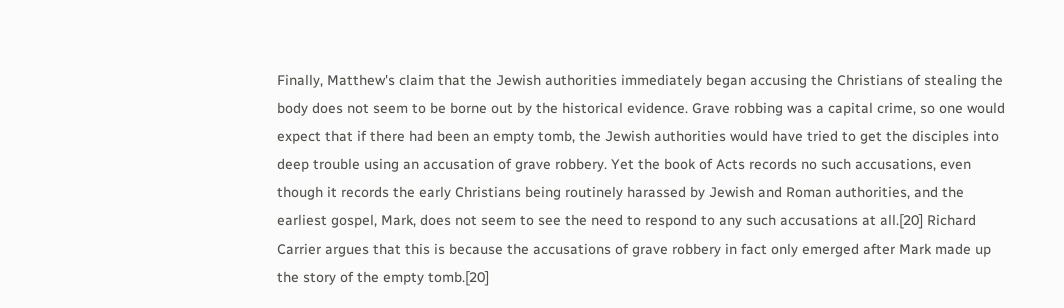Finally, Matthew's claim that the Jewish authorities immediately began accusing the Christians of stealing the body does not seem to be borne out by the historical evidence. Grave robbing was a capital crime, so one would expect that if there had been an empty tomb, the Jewish authorities would have tried to get the disciples into deep trouble using an accusation of grave robbery. Yet the book of Acts records no such accusations, even though it records the early Christians being routinely harassed by Jewish and Roman authorities, and the earliest gospel, Mark, does not seem to see the need to respond to any such accusations at all.[20] Richard Carrier argues that this is because the accusations of grave robbery in fact only emerged after Mark made up the story of the empty tomb.[20]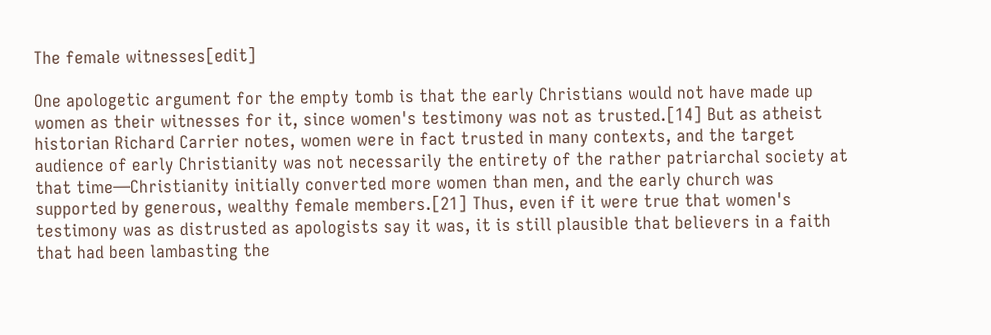The female witnesses[edit]

One apologetic argument for the empty tomb is that the early Christians would not have made up women as their witnesses for it, since women's testimony was not as trusted.[14] But as atheist historian Richard Carrier notes, women were in fact trusted in many contexts, and the target audience of early Christianity was not necessarily the entirety of the rather patriarchal society at that time—Christianity initially converted more women than men, and the early church was supported by generous, wealthy female members.[21] Thus, even if it were true that women's testimony was as distrusted as apologists say it was, it is still plausible that believers in a faith that had been lambasting the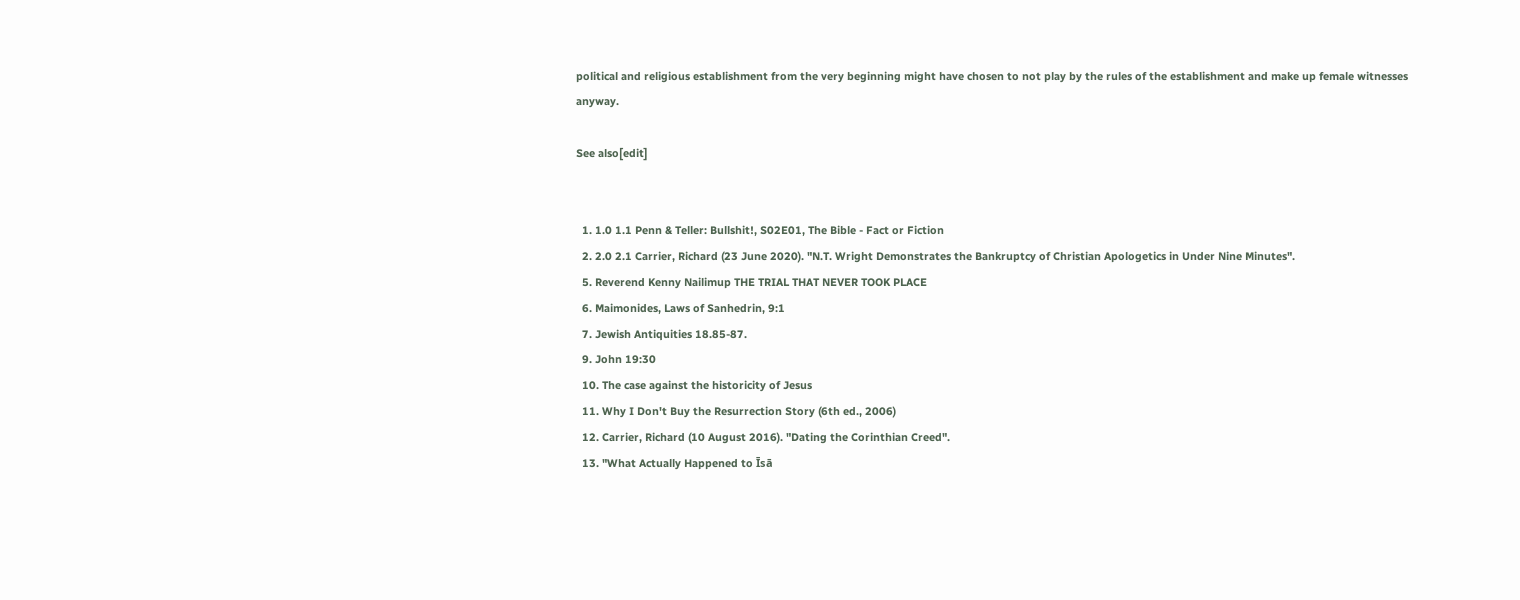political and religious establishment from the very beginning might have chosen to not play by the rules of the establishment and make up female witnesses anyway.

See also[edit]


  1. 1.0 1.1 Penn & Teller: Bullshit!, S02E01, The Bible - Fact or Fiction
  2. 2.0 2.1 Carrier, Richard (23 June 2020). "N.T. Wright Demonstrates the Bankruptcy of Christian Apologetics in Under Nine Minutes".
  5. Reverend Kenny Nailimup THE TRIAL THAT NEVER TOOK PLACE
  6. Maimonides, Laws of Sanhedrin, 9:1
  7. Jewish Antiquities 18.85-87.
  9. John 19:30
  10. The case against the historicity of Jesus
  11. Why I Don't Buy the Resurrection Story (6th ed., 2006)
  12. Carrier, Richard (10 August 2016). "Dating the Corinthian Creed".
  13. "What Actually Happened to Īsā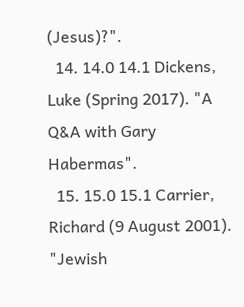(Jesus)?".
  14. 14.0 14.1 Dickens, Luke (Spring 2017). "A Q&A with Gary Habermas".
  15. 15.0 15.1 Carrier, Richard (9 August 2001). "Jewish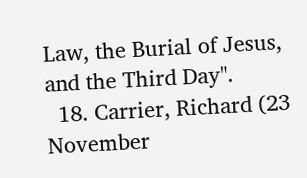Law, the Burial of Jesus, and the Third Day".
  18. Carrier, Richard (23 November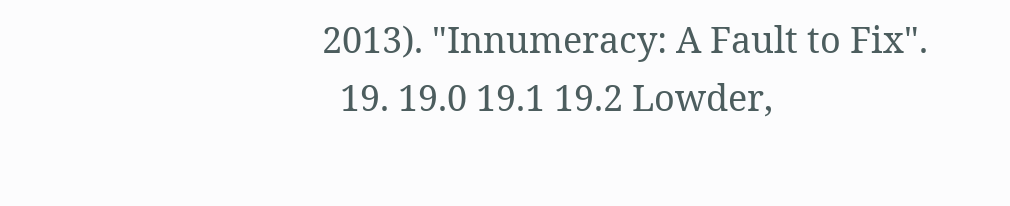2013). "Innumeracy: A Fault to Fix".
  19. 19.0 19.1 19.2 Lowder,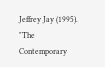Jeffrey Jay (1995). "The Contemporary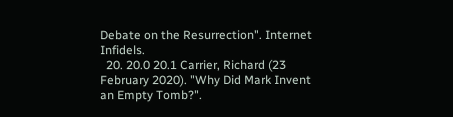Debate on the Resurrection". Internet Infidels.
  20. 20.0 20.1 Carrier, Richard (23 February 2020). "Why Did Mark Invent an Empty Tomb?".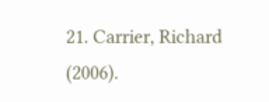21. Carrier, Richard (2006).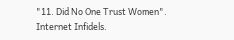"11. Did No One Trust Women". Internet Infidels.